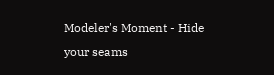Modeler's Moment - Hide your seams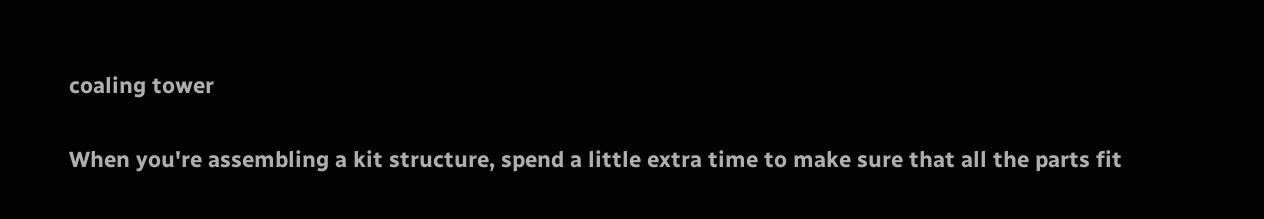coaling tower

When you're assembling a kit structure, spend a little extra time to make sure that all the parts fit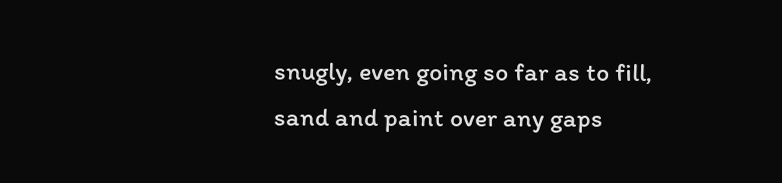snugly, even going so far as to fill, sand and paint over any gaps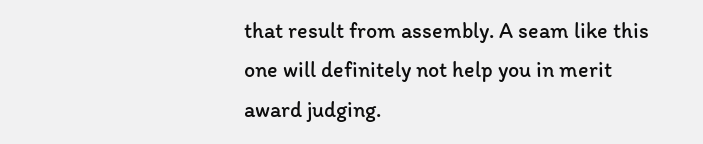that result from assembly. A seam like this one will definitely not help you in merit award judging.